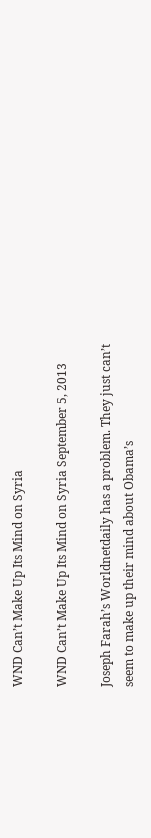WND Can’t Make Up Its Mind on Syria

WND Can’t Make Up Its Mind on Syria September 5, 2013

Joseph Farah’s Worldnetdaily has a problem. They just can’t seem to make up their mind about Obama’s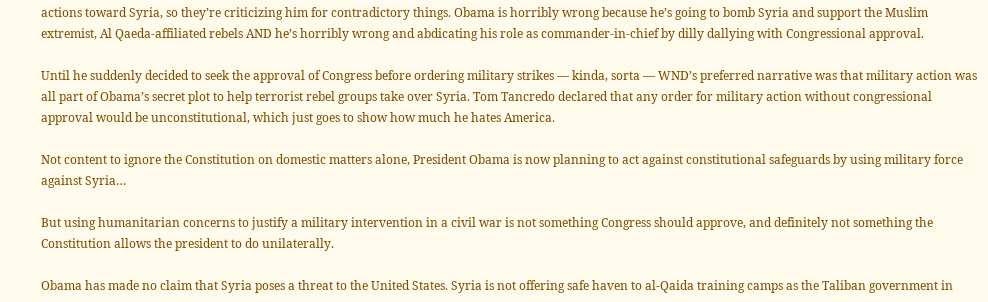actions toward Syria, so they’re criticizing him for contradictory things. Obama is horribly wrong because he’s going to bomb Syria and support the Muslim extremist, Al Qaeda-affiliated rebels AND he’s horribly wrong and abdicating his role as commander-in-chief by dilly dallying with Congressional approval.

Until he suddenly decided to seek the approval of Congress before ordering military strikes — kinda, sorta — WND’s preferred narrative was that military action was all part of Obama’s secret plot to help terrorist rebel groups take over Syria. Tom Tancredo declared that any order for military action without congressional approval would be unconstitutional, which just goes to show how much he hates America.

Not content to ignore the Constitution on domestic matters alone, President Obama is now planning to act against constitutional safeguards by using military force against Syria…

But using humanitarian concerns to justify a military intervention in a civil war is not something Congress should approve, and definitely not something the Constitution allows the president to do unilaterally.

Obama has made no claim that Syria poses a threat to the United States. Syria is not offering safe haven to al-Qaida training camps as the Taliban government in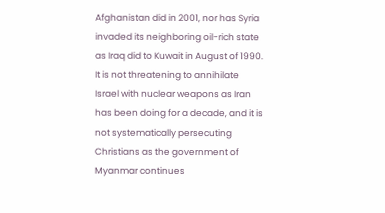Afghanistan did in 2001, nor has Syria invaded its neighboring oil-rich state as Iraq did to Kuwait in August of 1990. It is not threatening to annihilate Israel with nuclear weapons as Iran has been doing for a decade, and it is not systematically persecuting Christians as the government of Myanmar continues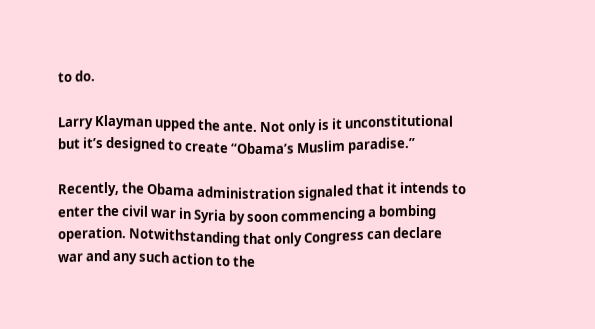to do.

Larry Klayman upped the ante. Not only is it unconstitutional but it’s designed to create “Obama’s Muslim paradise.”

Recently, the Obama administration signaled that it intends to enter the civil war in Syria by soon commencing a bombing operation. Notwithstanding that only Congress can declare war and any such action to the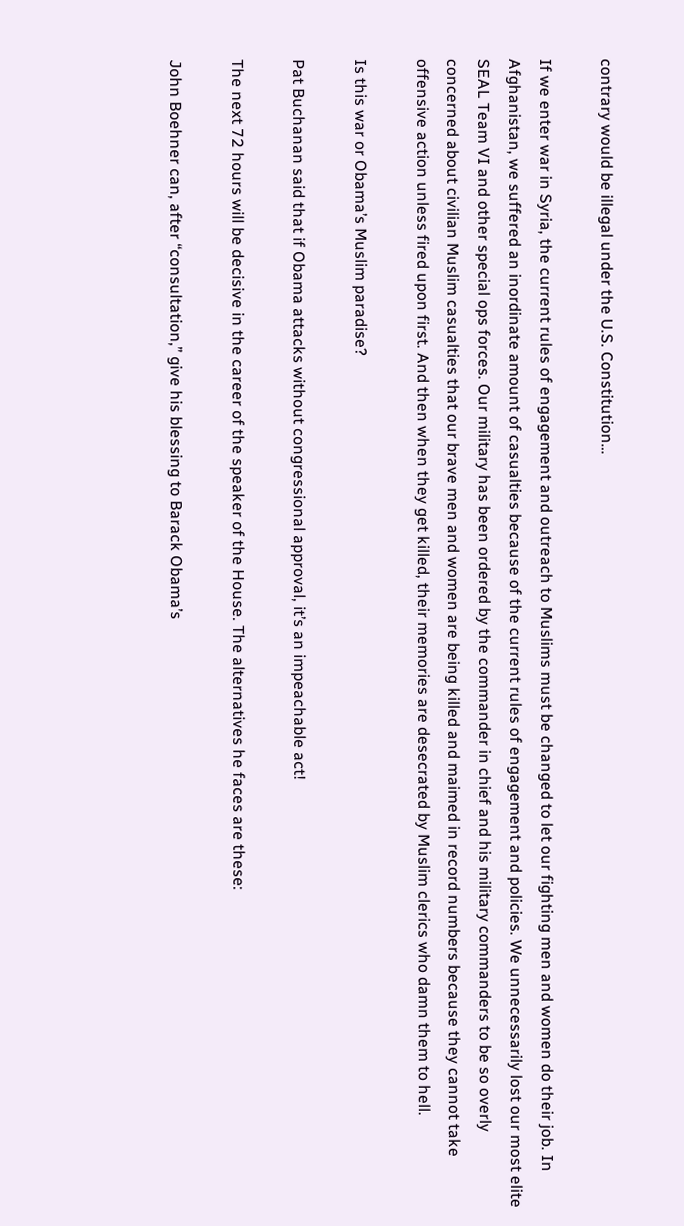contrary would be illegal under the U.S. Constitution…

If we enter war in Syria, the current rules of engagement and outreach to Muslims must be changed to let our fighting men and women do their job. In Afghanistan, we suffered an inordinate amount of casualties because of the current rules of engagement and policies. We unnecessarily lost our most elite SEAL Team VI and other special ops forces. Our military has been ordered by the commander in chief and his military commanders to be so overly concerned about civilian Muslim casualties that our brave men and women are being killed and maimed in record numbers because they cannot take offensive action unless fired upon first. And then when they get killed, their memories are desecrated by Muslim clerics who damn them to hell.

Is this war or Obama’s Muslim paradise?

Pat Buchanan said that if Obama attacks without congressional approval, it’s an impeachable act!

The next 72 hours will be decisive in the career of the speaker of the House. The alternatives he faces are these:

John Boehner can, after “consultation,” give his blessing to Barack Obama’s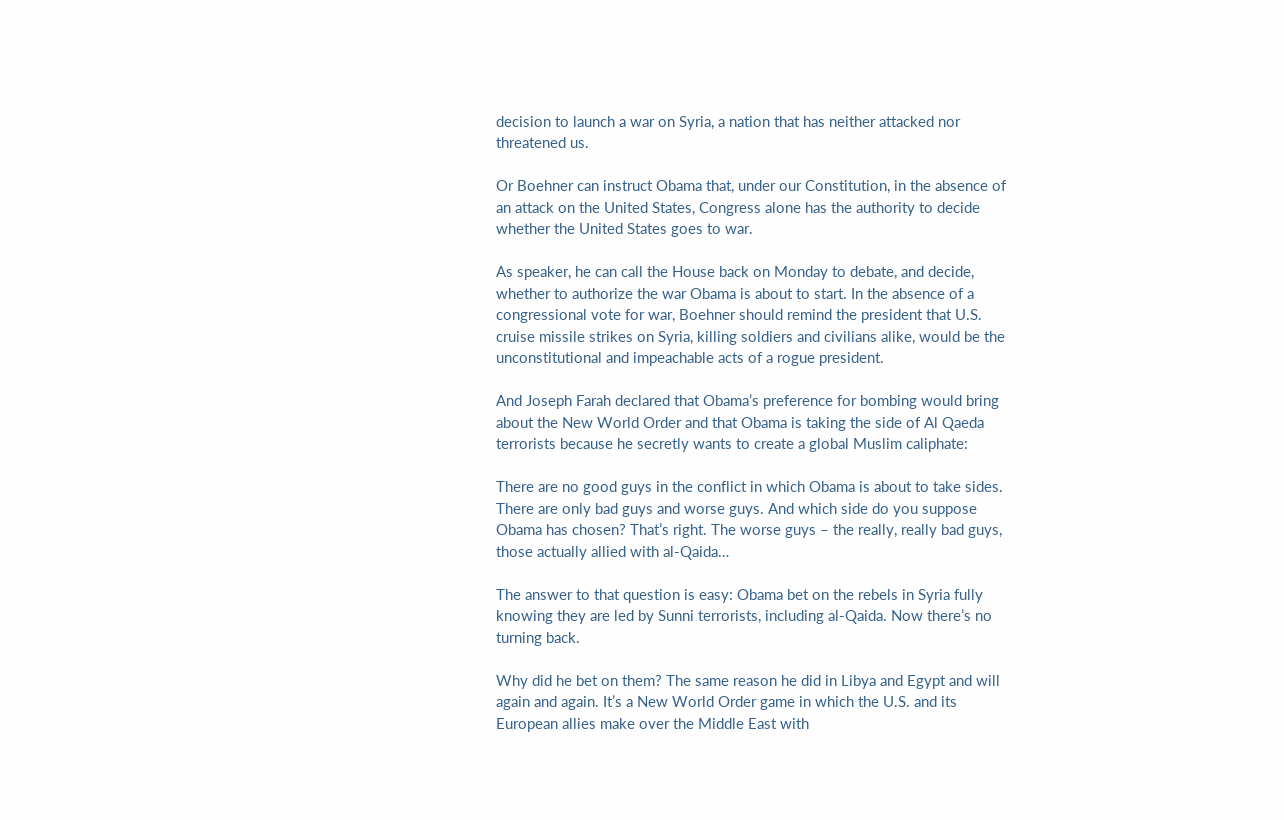decision to launch a war on Syria, a nation that has neither attacked nor threatened us.

Or Boehner can instruct Obama that, under our Constitution, in the absence of an attack on the United States, Congress alone has the authority to decide whether the United States goes to war.

As speaker, he can call the House back on Monday to debate, and decide, whether to authorize the war Obama is about to start. In the absence of a congressional vote for war, Boehner should remind the president that U.S. cruise missile strikes on Syria, killing soldiers and civilians alike, would be the unconstitutional and impeachable acts of a rogue president.

And Joseph Farah declared that Obama’s preference for bombing would bring about the New World Order and that Obama is taking the side of Al Qaeda terrorists because he secretly wants to create a global Muslim caliphate:

There are no good guys in the conflict in which Obama is about to take sides. There are only bad guys and worse guys. And which side do you suppose Obama has chosen? That’s right. The worse guys – the really, really bad guys, those actually allied with al-Qaida…

The answer to that question is easy: Obama bet on the rebels in Syria fully knowing they are led by Sunni terrorists, including al-Qaida. Now there’s no turning back.

Why did he bet on them? The same reason he did in Libya and Egypt and will again and again. It’s a New World Order game in which the U.S. and its European allies make over the Middle East with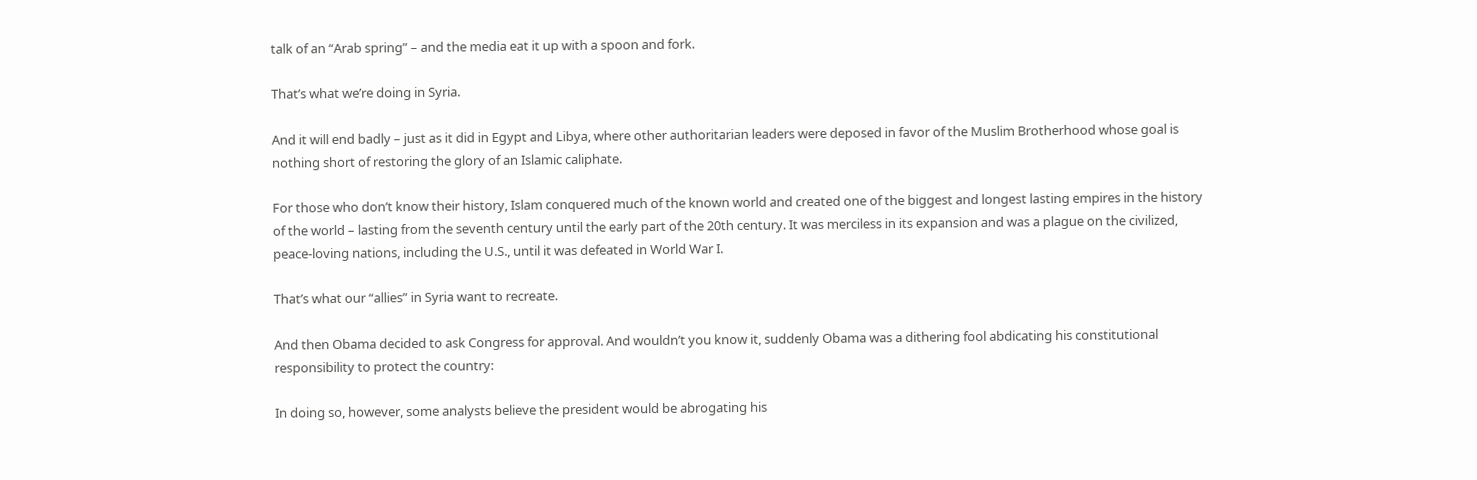talk of an “Arab spring” – and the media eat it up with a spoon and fork.

That’s what we’re doing in Syria.

And it will end badly – just as it did in Egypt and Libya, where other authoritarian leaders were deposed in favor of the Muslim Brotherhood whose goal is nothing short of restoring the glory of an Islamic caliphate.

For those who don’t know their history, Islam conquered much of the known world and created one of the biggest and longest lasting empires in the history of the world – lasting from the seventh century until the early part of the 20th century. It was merciless in its expansion and was a plague on the civilized, peace-loving nations, including the U.S., until it was defeated in World War I.

That’s what our “allies” in Syria want to recreate.

And then Obama decided to ask Congress for approval. And wouldn’t you know it, suddenly Obama was a dithering fool abdicating his constitutional responsibility to protect the country:

In doing so, however, some analysts believe the president would be abrogating his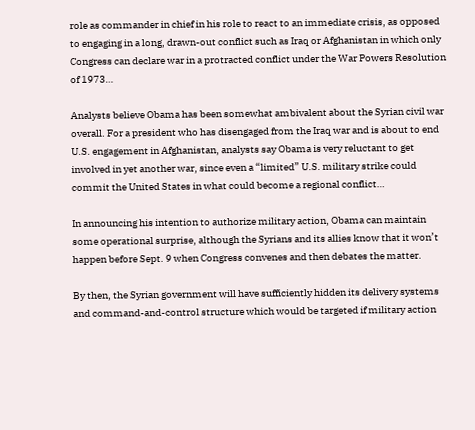role as commander in chief in his role to react to an immediate crisis, as opposed to engaging in a long, drawn-out conflict such as Iraq or Afghanistan in which only Congress can declare war in a protracted conflict under the War Powers Resolution of 1973…

Analysts believe Obama has been somewhat ambivalent about the Syrian civil war overall. For a president who has disengaged from the Iraq war and is about to end U.S. engagement in Afghanistan, analysts say Obama is very reluctant to get involved in yet another war, since even a “limited” U.S. military strike could commit the United States in what could become a regional conflict…

In announcing his intention to authorize military action, Obama can maintain some operational surprise, although the Syrians and its allies know that it won’t happen before Sept. 9 when Congress convenes and then debates the matter.

By then, the Syrian government will have sufficiently hidden its delivery systems and command-and-control structure which would be targeted if military action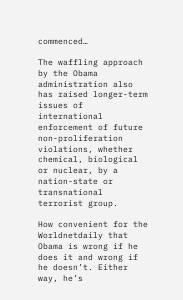commenced…

The waffling approach by the Obama administration also has raised longer-term issues of international enforcement of future non-proliferation violations, whether chemical, biological or nuclear, by a nation-state or transnational terrorist group.

How convenient for the Worldnetdaily that Obama is wrong if he does it and wrong if he doesn’t. Either way, he’s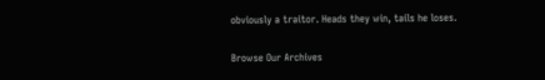obviously a traitor. Heads they win, tails he loses.

Browse Our Archives